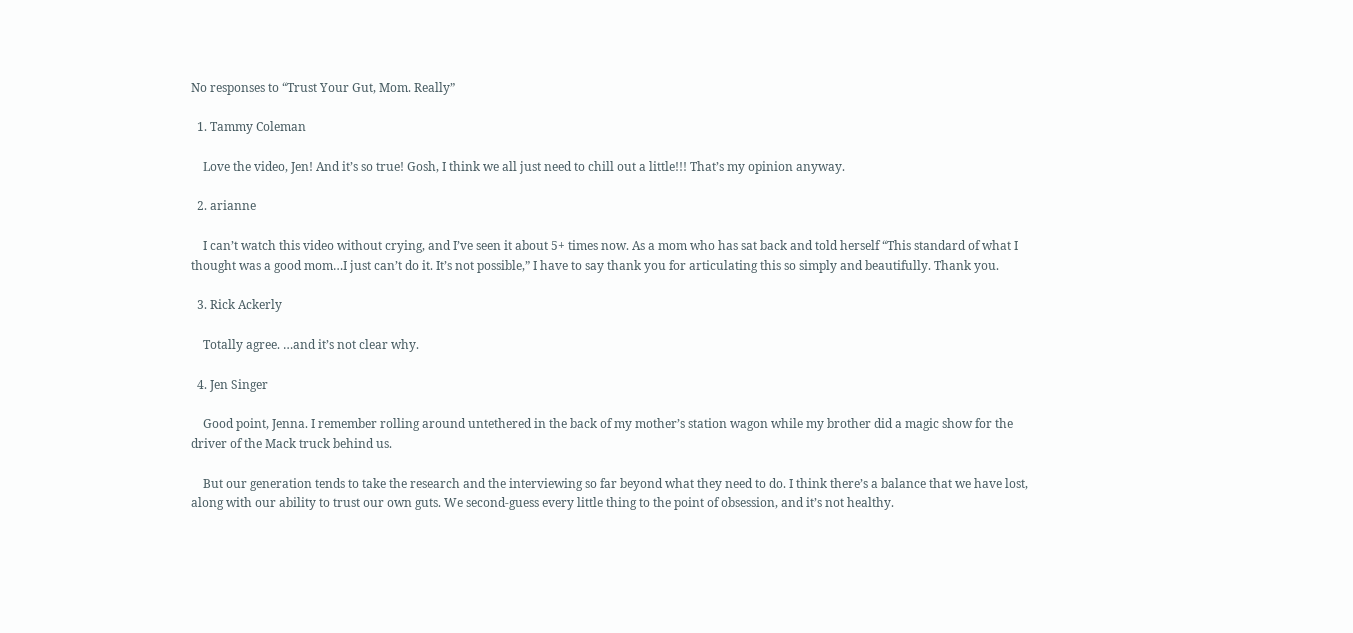No responses to “Trust Your Gut, Mom. Really”

  1. Tammy Coleman

    Love the video, Jen! And it’s so true! Gosh, I think we all just need to chill out a little!!! That’s my opinion anyway.

  2. arianne

    I can’t watch this video without crying, and I’ve seen it about 5+ times now. As a mom who has sat back and told herself “This standard of what I thought was a good mom…I just can’t do it. It’s not possible,” I have to say thank you for articulating this so simply and beautifully. Thank you.

  3. Rick Ackerly

    Totally agree. …and it’s not clear why.

  4. Jen Singer

    Good point, Jenna. I remember rolling around untethered in the back of my mother’s station wagon while my brother did a magic show for the driver of the Mack truck behind us.

    But our generation tends to take the research and the interviewing so far beyond what they need to do. I think there’s a balance that we have lost, along with our ability to trust our own guts. We second-guess every little thing to the point of obsession, and it’s not healthy.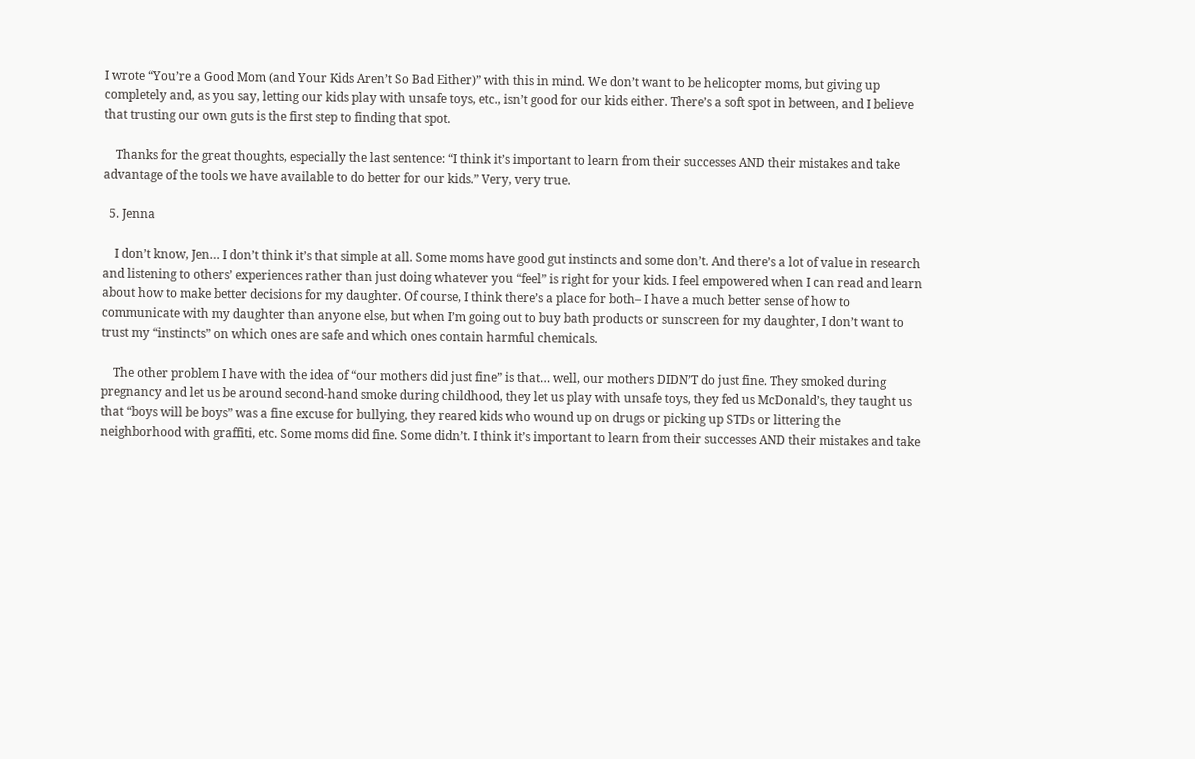I wrote “You’re a Good Mom (and Your Kids Aren’t So Bad Either)” with this in mind. We don’t want to be helicopter moms, but giving up completely and, as you say, letting our kids play with unsafe toys, etc., isn’t good for our kids either. There’s a soft spot in between, and I believe that trusting our own guts is the first step to finding that spot.

    Thanks for the great thoughts, especially the last sentence: “I think it’s important to learn from their successes AND their mistakes and take advantage of the tools we have available to do better for our kids.” Very, very true.

  5. Jenna

    I don’t know, Jen… I don’t think it’s that simple at all. Some moms have good gut instincts and some don’t. And there’s a lot of value in research and listening to others’ experiences rather than just doing whatever you “feel” is right for your kids. I feel empowered when I can read and learn about how to make better decisions for my daughter. Of course, I think there’s a place for both– I have a much better sense of how to communicate with my daughter than anyone else, but when I’m going out to buy bath products or sunscreen for my daughter, I don’t want to trust my “instincts” on which ones are safe and which ones contain harmful chemicals.

    The other problem I have with the idea of “our mothers did just fine” is that… well, our mothers DIDN’T do just fine. They smoked during pregnancy and let us be around second-hand smoke during childhood, they let us play with unsafe toys, they fed us McDonald’s, they taught us that “boys will be boys” was a fine excuse for bullying, they reared kids who wound up on drugs or picking up STDs or littering the neighborhood with graffiti, etc. Some moms did fine. Some didn’t. I think it’s important to learn from their successes AND their mistakes and take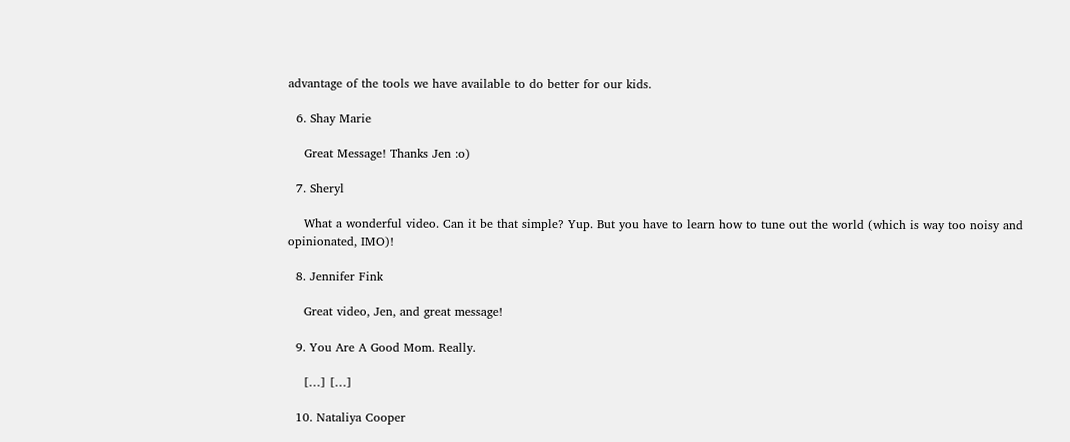advantage of the tools we have available to do better for our kids.

  6. Shay Marie

    Great Message! Thanks Jen :o)

  7. Sheryl

    What a wonderful video. Can it be that simple? Yup. But you have to learn how to tune out the world (which is way too noisy and opinionated, IMO)!

  8. Jennifer Fink

    Great video, Jen, and great message!

  9. You Are A Good Mom. Really.

    […] […]

  10. Nataliya Cooper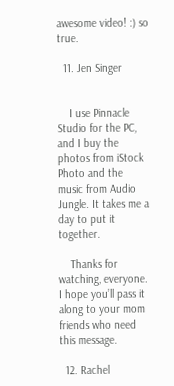awesome video! :) so true.

  11. Jen Singer


    I use Pinnacle Studio for the PC, and I buy the photos from iStock Photo and the music from Audio Jungle. It takes me a day to put it together.

    Thanks for watching, everyone. I hope you’ll pass it along to your mom friends who need this message.

  12. Rachel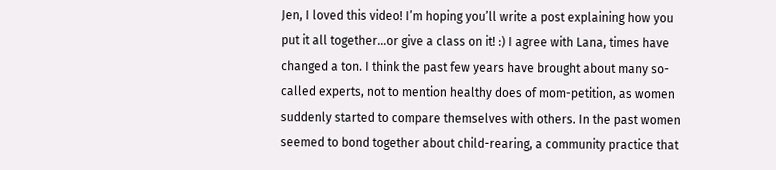Jen, I loved this video! I’m hoping you’ll write a post explaining how you put it all together…or give a class on it! :) I agree with Lana, times have changed a ton. I think the past few years have brought about many so-called experts, not to mention healthy does of mom-petition, as women suddenly started to compare themselves with others. In the past women seemed to bond together about child-rearing, a community practice that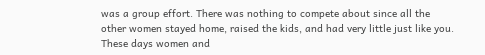was a group effort. There was nothing to compete about since all the other women stayed home, raised the kids, and had very little just like you. These days women and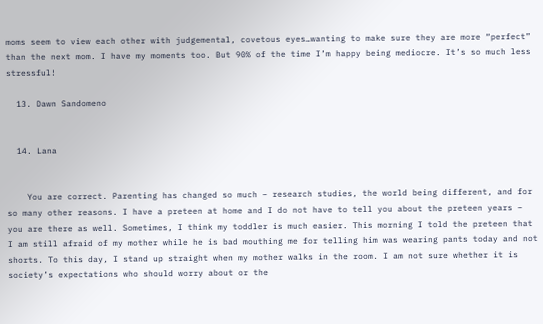moms seem to view each other with judgemental, covetous eyes…wanting to make sure they are more “perfect” than the next mom. I have my moments too. But 90% of the time I’m happy being mediocre. It’s so much less stressful!

  13. Dawn Sandomeno


  14. Lana


    You are correct. Parenting has changed so much – research studies, the world being different, and for so many other reasons. I have a preteen at home and I do not have to tell you about the preteen years – you are there as well. Sometimes, I think my toddler is much easier. This morning I told the preteen that I am still afraid of my mother while he is bad mouthing me for telling him was wearing pants today and not shorts. To this day, I stand up straight when my mother walks in the room. I am not sure whether it is society’s expectations who should worry about or the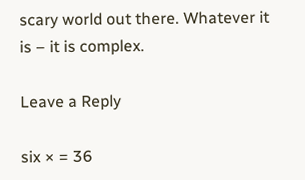scary world out there. Whatever it is – it is complex.

Leave a Reply

six × = 36